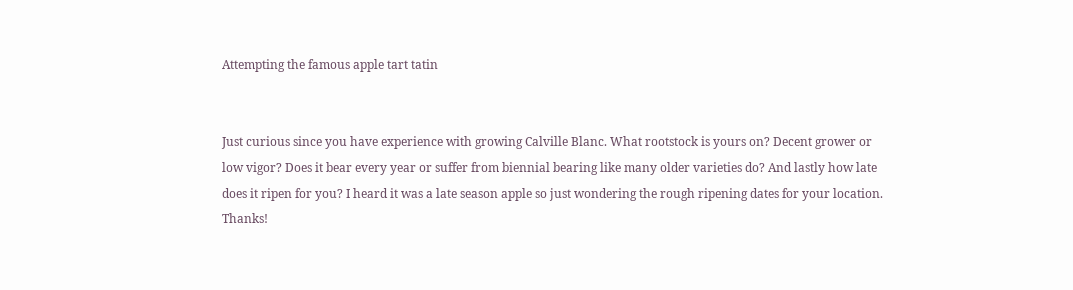Attempting the famous apple tart tatin


Just curious since you have experience with growing Calville Blanc. What rootstock is yours on? Decent grower or low vigor? Does it bear every year or suffer from biennial bearing like many older varieties do? And lastly how late does it ripen for you? I heard it was a late season apple so just wondering the rough ripening dates for your location. Thanks!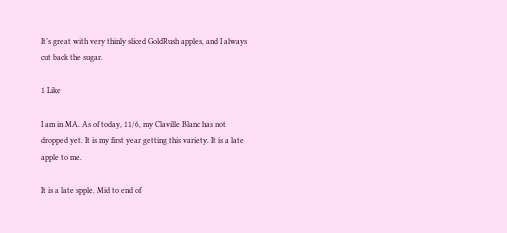It’s great with very thinly sliced GoldRush apples, and I always cut back the sugar.

1 Like

I am in MA. As of today, 11/6, my Claville Blanc has not dropped yet. It is my first year getting this variety. It is a late apple to me.

It is a late spple. Mid to end of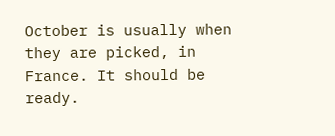October is usually when they are picked, in France. It should be ready.